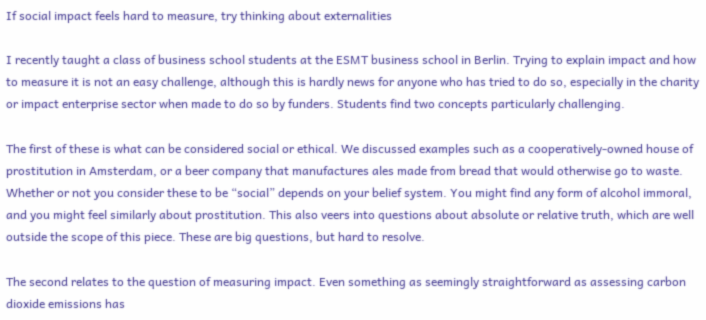If social impact feels hard to measure, try thinking about externalities

I recently taught a class of business school students at the ESMT business school in Berlin. Trying to explain impact and how to measure it is not an easy challenge, although this is hardly news for anyone who has tried to do so, especially in the charity or impact enterprise sector when made to do so by funders. Students find two concepts particularly challenging.

The first of these is what can be considered social or ethical. We discussed examples such as a cooperatively-owned house of prostitution in Amsterdam, or a beer company that manufactures ales made from bread that would otherwise go to waste. Whether or not you consider these to be “social” depends on your belief system. You might find any form of alcohol immoral, and you might feel similarly about prostitution. This also veers into questions about absolute or relative truth, which are well outside the scope of this piece. These are big questions, but hard to resolve.

The second relates to the question of measuring impact. Even something as seemingly straightforward as assessing carbon dioxide emissions has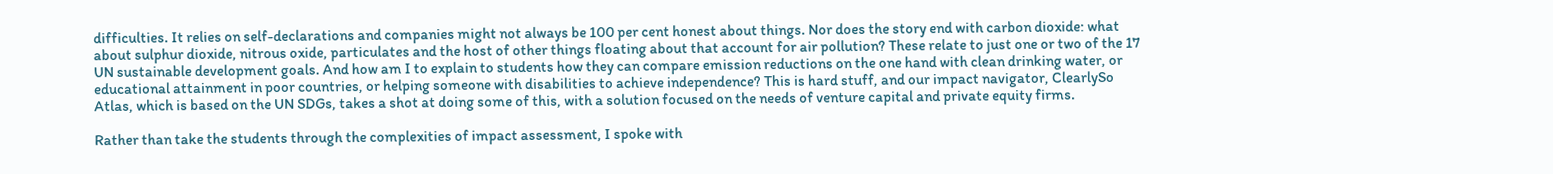difficulties. It relies on self-declarations and companies might not always be 100 per cent honest about things. Nor does the story end with carbon dioxide: what about sulphur dioxide, nitrous oxide, particulates and the host of other things floating about that account for air pollution? These relate to just one or two of the 17 UN sustainable development goals. And how am I to explain to students how they can compare emission reductions on the one hand with clean drinking water, or educational attainment in poor countries, or helping someone with disabilities to achieve independence? This is hard stuff, and our impact navigator, ClearlySo Atlas, which is based on the UN SDGs, takes a shot at doing some of this, with a solution focused on the needs of venture capital and private equity firms.

Rather than take the students through the complexities of impact assessment, I spoke with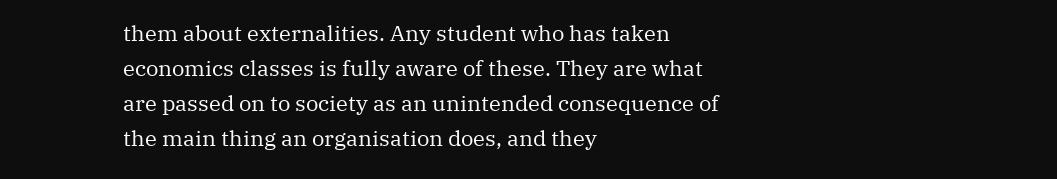them about externalities. Any student who has taken economics classes is fully aware of these. They are what are passed on to society as an unintended consequence of the main thing an organisation does, and they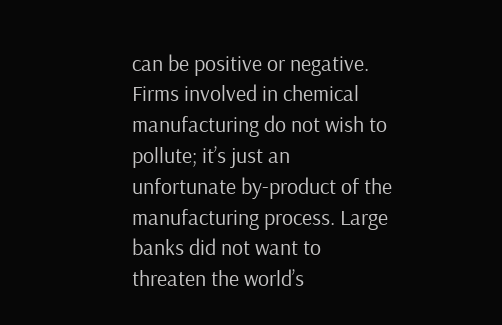can be positive or negative. Firms involved in chemical manufacturing do not wish to pollute; it’s just an unfortunate by-product of the manufacturing process. Large banks did not want to threaten the world’s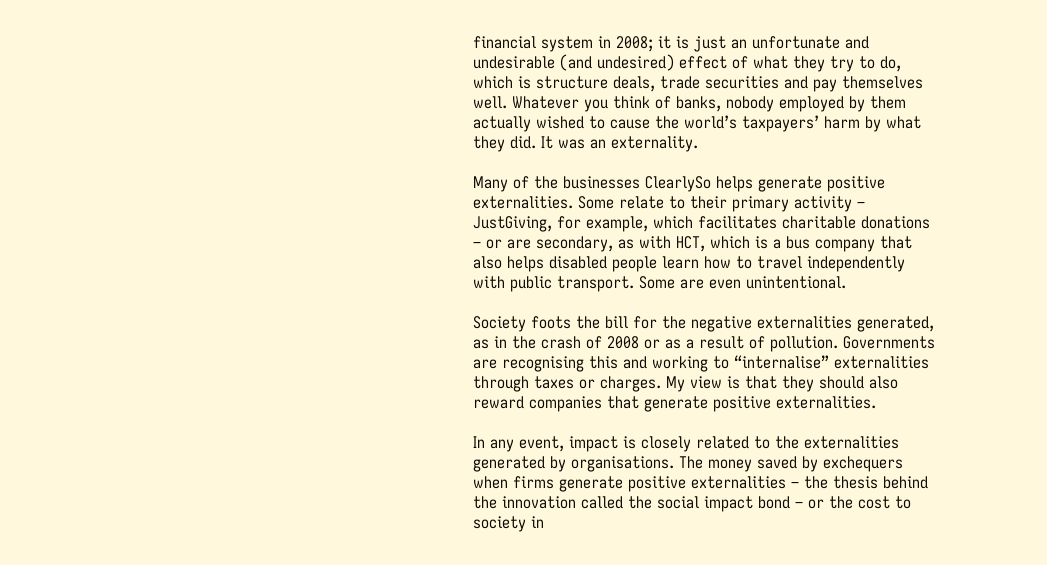financial system in 2008; it is just an unfortunate and undesirable (and undesired) effect of what they try to do, which is structure deals, trade securities and pay themselves well. Whatever you think of banks, nobody employed by them actually wished to cause the world’s taxpayers’ harm by what they did. It was an externality.

Many of the businesses ClearlySo helps generate positive externalities. Some relate to their primary activity – JustGiving, for example, which facilitates charitable donations – or are secondary, as with HCT, which is a bus company that also helps disabled people learn how to travel independently with public transport. Some are even unintentional.

Society foots the bill for the negative externalities generated, as in the crash of 2008 or as a result of pollution. Governments are recognising this and working to “internalise” externalities through taxes or charges. My view is that they should also reward companies that generate positive externalities.

In any event, impact is closely related to the externalities generated by organisations. The money saved by exchequers when firms generate positive externalities – the thesis behind the innovation called the social impact bond – or the cost to society in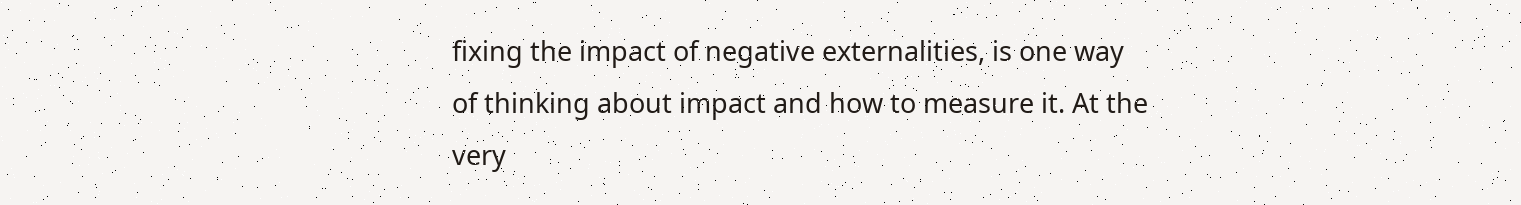fixing the impact of negative externalities, is one way of thinking about impact and how to measure it. At the very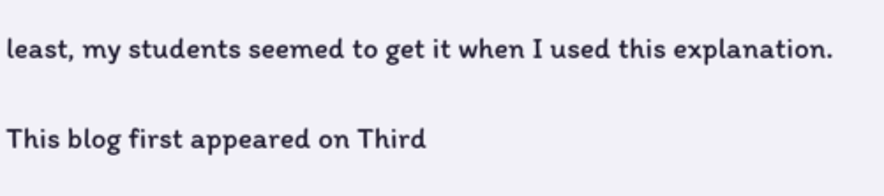least, my students seemed to get it when I used this explanation.

This blog first appeared on Third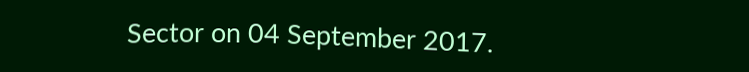Sector on 04 September 2017.